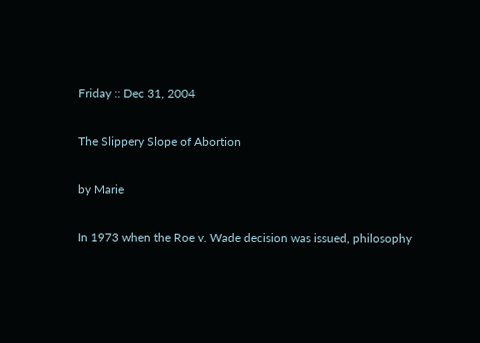Friday :: Dec 31, 2004

The Slippery Slope of Abortion

by Marie

In 1973 when the Roe v. Wade decision was issued, philosophy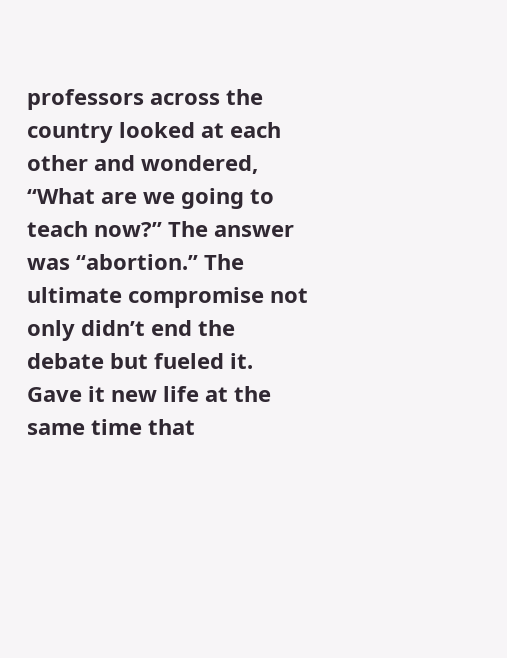professors across the country looked at each other and wondered, “What are we going to teach now?” The answer was “abortion.” The ultimate compromise not only didn’t end the debate but fueled it. Gave it new life at the same time that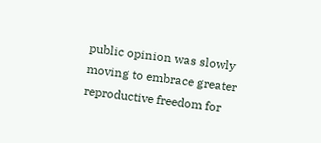public opinion was slowly moving to embrace greater reproductive freedom for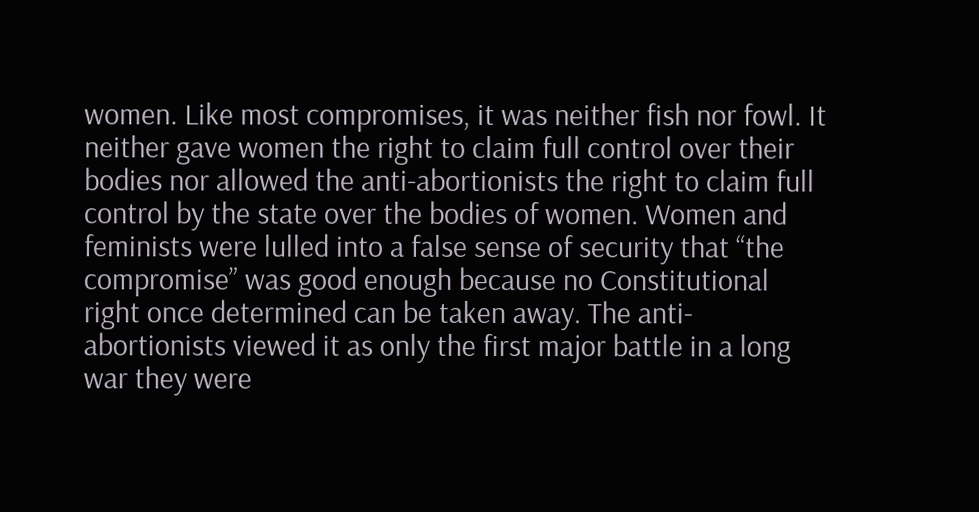women. Like most compromises, it was neither fish nor fowl. It neither gave women the right to claim full control over their bodies nor allowed the anti-abortionists the right to claim full control by the state over the bodies of women. Women and feminists were lulled into a false sense of security that “the compromise” was good enough because no Constitutional right once determined can be taken away. The anti-abortionists viewed it as only the first major battle in a long war they were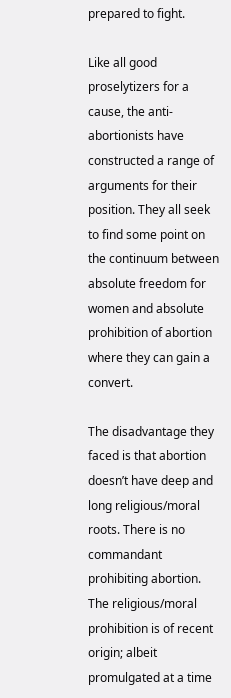prepared to fight.

Like all good proselytizers for a cause, the anti-abortionists have constructed a range of arguments for their position. They all seek to find some point on the continuum between absolute freedom for women and absolute prohibition of abortion where they can gain a convert.

The disadvantage they faced is that abortion doesn’t have deep and long religious/moral roots. There is no commandant prohibiting abortion. The religious/moral prohibition is of recent origin; albeit promulgated at a time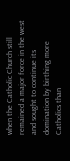when the Catholic Church still remained a major force in the west and sought to continue its domination by birthing more Catholics than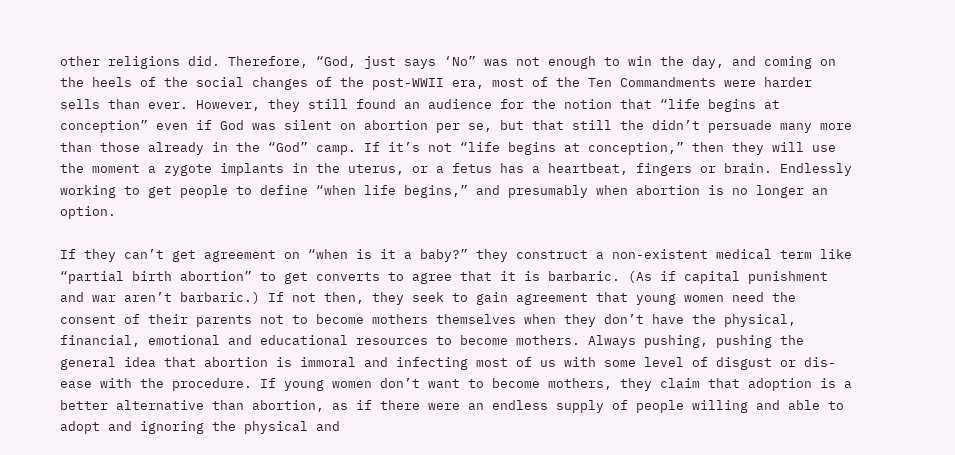other religions did. Therefore, “God, just says ‘No” was not enough to win the day, and coming on the heels of the social changes of the post-WWII era, most of the Ten Commandments were harder sells than ever. However, they still found an audience for the notion that “life begins at conception” even if God was silent on abortion per se, but that still the didn’t persuade many more than those already in the “God” camp. If it’s not “life begins at conception,” then they will use the moment a zygote implants in the uterus, or a fetus has a heartbeat, fingers or brain. Endlessly working to get people to define “when life begins,” and presumably when abortion is no longer an option.

If they can’t get agreement on “when is it a baby?” they construct a non-existent medical term like “partial birth abortion” to get converts to agree that it is barbaric. (As if capital punishment and war aren’t barbaric.) If not then, they seek to gain agreement that young women need the consent of their parents not to become mothers themselves when they don’t have the physical, financial, emotional and educational resources to become mothers. Always pushing, pushing the general idea that abortion is immoral and infecting most of us with some level of disgust or dis-ease with the procedure. If young women don’t want to become mothers, they claim that adoption is a better alternative than abortion, as if there were an endless supply of people willing and able to adopt and ignoring the physical and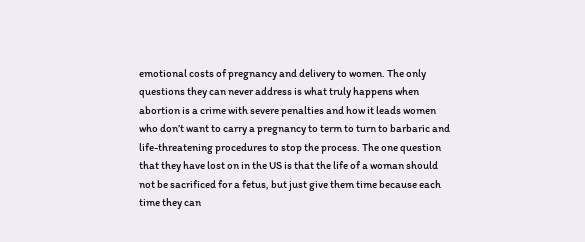emotional costs of pregnancy and delivery to women. The only questions they can never address is what truly happens when abortion is a crime with severe penalties and how it leads women who don’t want to carry a pregnancy to term to turn to barbaric and life-threatening procedures to stop the process. The one question that they have lost on in the US is that the life of a woman should not be sacrificed for a fetus, but just give them time because each time they can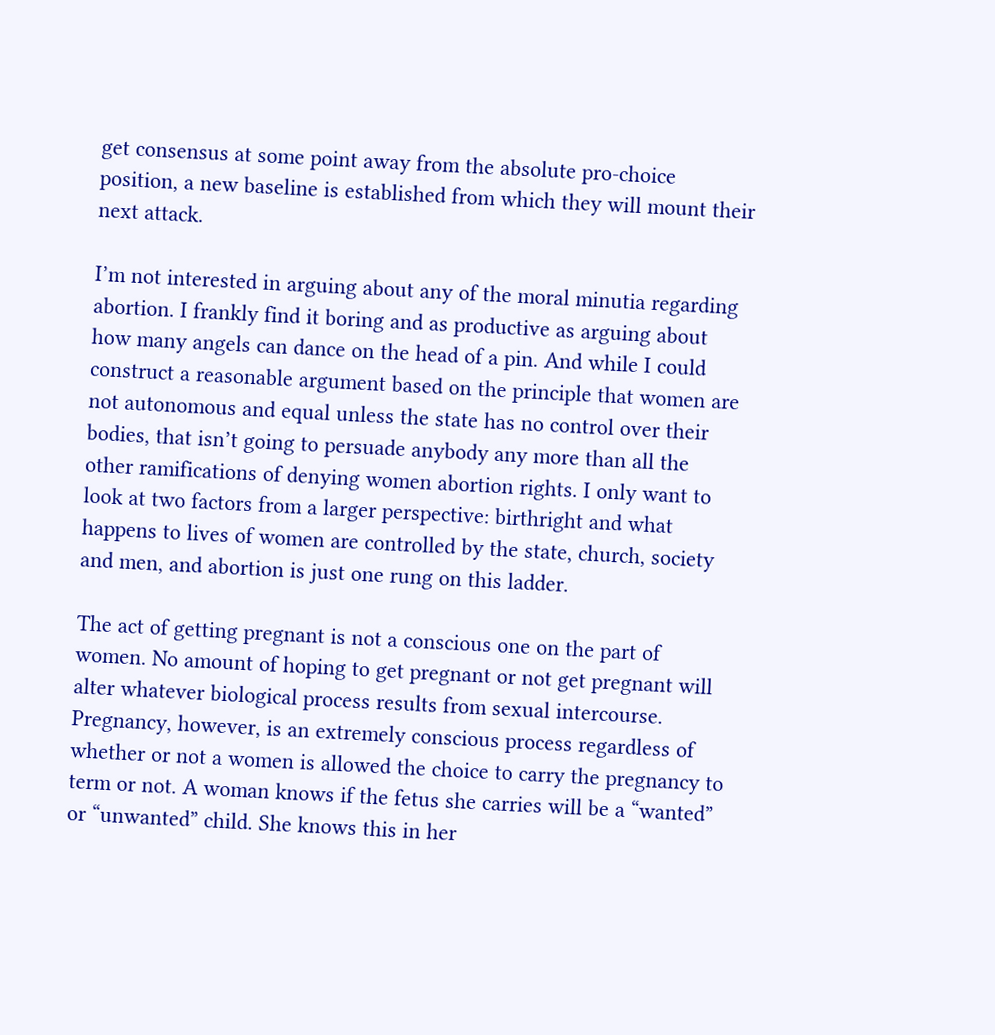get consensus at some point away from the absolute pro-choice position, a new baseline is established from which they will mount their next attack.

I’m not interested in arguing about any of the moral minutia regarding abortion. I frankly find it boring and as productive as arguing about how many angels can dance on the head of a pin. And while I could construct a reasonable argument based on the principle that women are not autonomous and equal unless the state has no control over their bodies, that isn’t going to persuade anybody any more than all the other ramifications of denying women abortion rights. I only want to look at two factors from a larger perspective: birthright and what happens to lives of women are controlled by the state, church, society and men, and abortion is just one rung on this ladder.

The act of getting pregnant is not a conscious one on the part of women. No amount of hoping to get pregnant or not get pregnant will alter whatever biological process results from sexual intercourse. Pregnancy, however, is an extremely conscious process regardless of whether or not a women is allowed the choice to carry the pregnancy to term or not. A woman knows if the fetus she carries will be a “wanted” or “unwanted” child. She knows this in her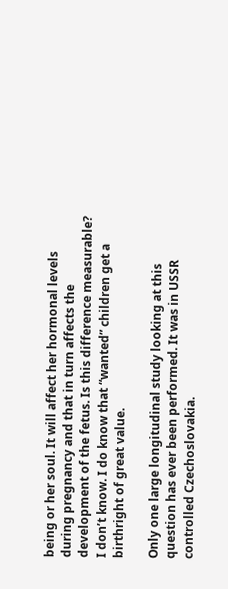being or her soul. It will affect her hormonal levels during pregnancy and that in turn affects the development of the fetus. Is this difference measurable? I don’t know. I do know that “wanted” children get a birthright of great value.

Only one large longitudinal study looking at this question has ever been performed. It was in USSR controlled Czechoslovakia.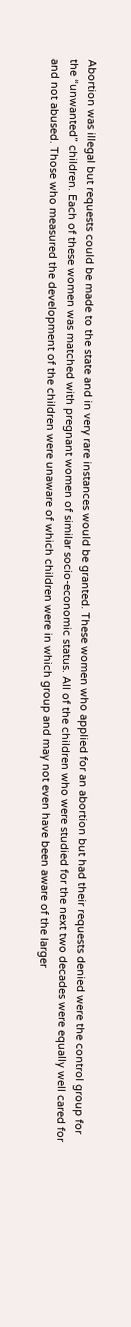Abortion was illegal but requests could be made to the state and in very rare instances would be granted. These women who applied for an abortion but had their requests denied were the control group for the “unwanted” children. Each of these women was matched with pregnant women of similar socio-economic status. All of the children who were studied for the next two decades were equally well cared for and not abused. Those who measured the development of the children were unaware of which children were in which group and may not even have been aware of the larger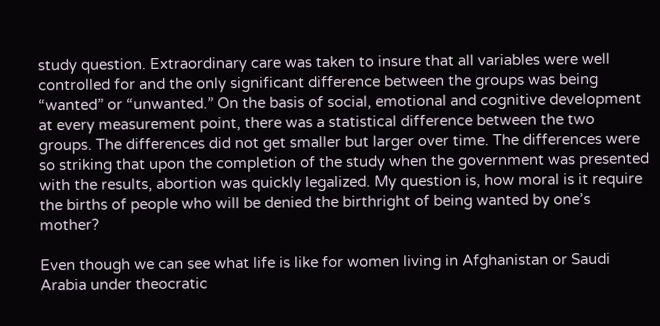study question. Extraordinary care was taken to insure that all variables were well controlled for and the only significant difference between the groups was being “wanted” or “unwanted.” On the basis of social, emotional and cognitive development at every measurement point, there was a statistical difference between the two groups. The differences did not get smaller but larger over time. The differences were so striking that upon the completion of the study when the government was presented with the results, abortion was quickly legalized. My question is, how moral is it require the births of people who will be denied the birthright of being wanted by one’s mother?

Even though we can see what life is like for women living in Afghanistan or Saudi Arabia under theocratic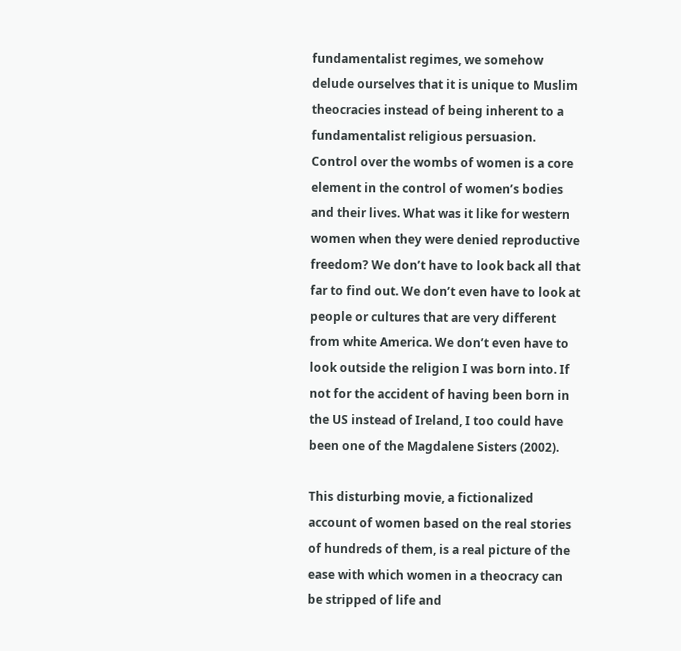fundamentalist regimes, we somehow delude ourselves that it is unique to Muslim theocracies instead of being inherent to a fundamentalist religious persuasion. Control over the wombs of women is a core element in the control of women’s bodies and their lives. What was it like for western women when they were denied reproductive freedom? We don’t have to look back all that far to find out. We don’t even have to look at people or cultures that are very different from white America. We don’t even have to look outside the religion I was born into. If not for the accident of having been born in the US instead of Ireland, I too could have been one of the Magdalene Sisters (2002).

This disturbing movie, a fictionalized account of women based on the real stories of hundreds of them, is a real picture of the ease with which women in a theocracy can be stripped of life and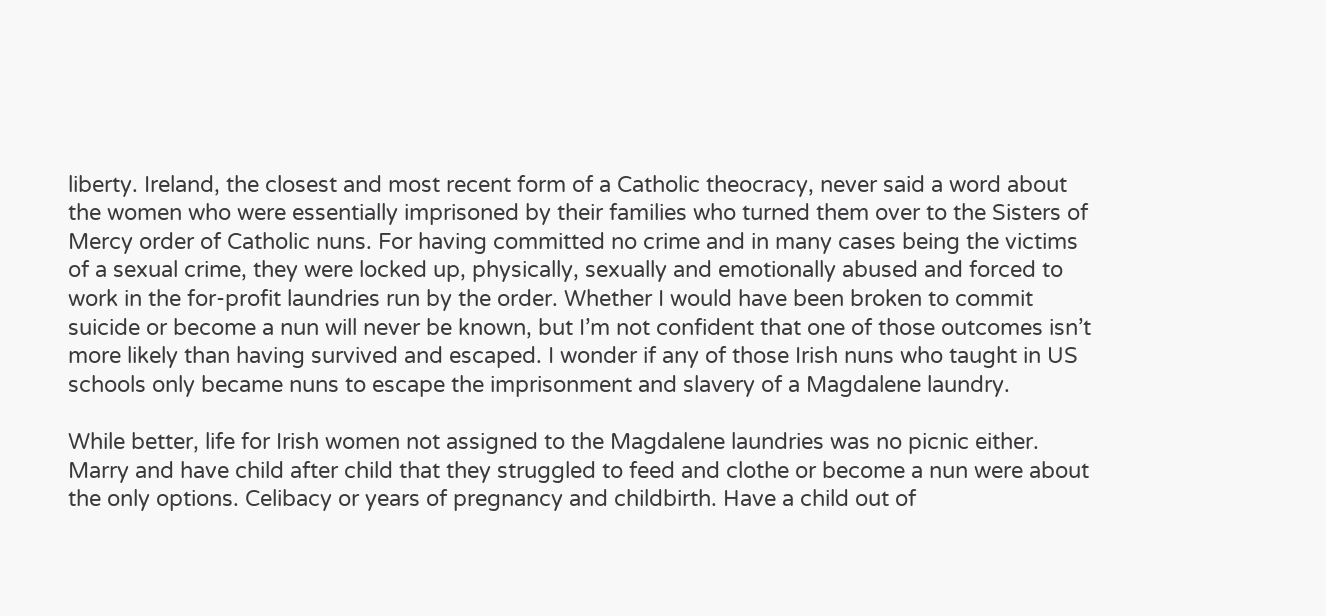liberty. Ireland, the closest and most recent form of a Catholic theocracy, never said a word about the women who were essentially imprisoned by their families who turned them over to the Sisters of Mercy order of Catholic nuns. For having committed no crime and in many cases being the victims of a sexual crime, they were locked up, physically, sexually and emotionally abused and forced to work in the for-profit laundries run by the order. Whether I would have been broken to commit suicide or become a nun will never be known, but I’m not confident that one of those outcomes isn’t more likely than having survived and escaped. I wonder if any of those Irish nuns who taught in US schools only became nuns to escape the imprisonment and slavery of a Magdalene laundry.

While better, life for Irish women not assigned to the Magdalene laundries was no picnic either. Marry and have child after child that they struggled to feed and clothe or become a nun were about the only options. Celibacy or years of pregnancy and childbirth. Have a child out of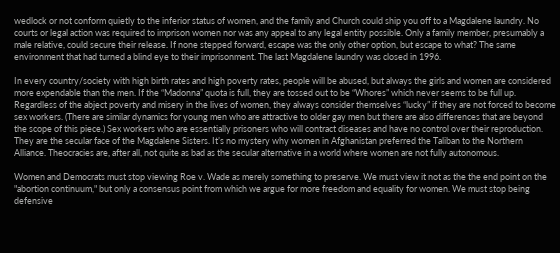wedlock or not conform quietly to the inferior status of women, and the family and Church could ship you off to a Magdalene laundry. No courts or legal action was required to imprison women nor was any appeal to any legal entity possible. Only a family member, presumably a male relative, could secure their release. If none stepped forward, escape was the only other option, but escape to what? The same environment that had turned a blind eye to their imprisonment. The last Magdalene laundry was closed in 1996.

In every country/society with high birth rates and high poverty rates, people will be abused, but always the girls and women are considered more expendable than the men. If the “Madonna” quota is full, they are tossed out to be “Whores” which never seems to be full up. Regardless of the abject poverty and misery in the lives of women, they always consider themselves “lucky” if they are not forced to become sex workers. (There are similar dynamics for young men who are attractive to older gay men but there are also differences that are beyond the scope of this piece.) Sex workers who are essentially prisoners who will contract diseases and have no control over their reproduction. They are the secular face of the Magdalene Sisters. It’s no mystery why women in Afghanistan preferred the Taliban to the Northern Alliance. Theocracies are, after all, not quite as bad as the secular alternative in a world where women are not fully autonomous.

Women and Democrats must stop viewing Roe v. Wade as merely something to preserve. We must view it not as the the end point on the "abortion continuum," but only a consensus point from which we argue for more freedom and equality for women. We must stop being defensive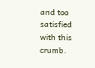and too satisfied with this crumb.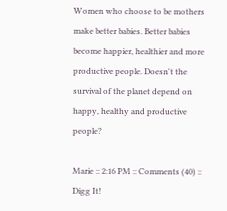Women who choose to be mothers make better babies. Better babies become happier, healthier and more productive people. Doesn't the survival of the planet depend on happy, healthy and productive people?

Marie :: 2:16 PM :: Comments (40) :: Digg It!